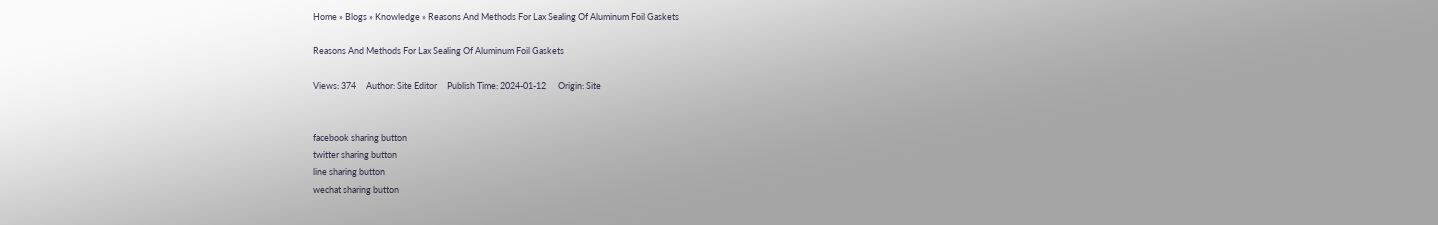Home » Blogs » Knowledge » Reasons And Methods For Lax Sealing Of Aluminum Foil Gaskets

Reasons And Methods For Lax Sealing Of Aluminum Foil Gaskets

Views: 374     Author: Site Editor     Publish Time: 2024-01-12      Origin: Site


facebook sharing button
twitter sharing button
line sharing button
wechat sharing button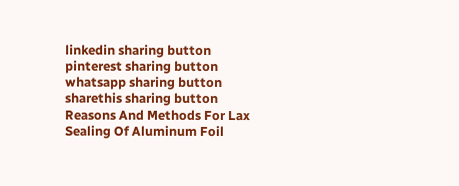linkedin sharing button
pinterest sharing button
whatsapp sharing button
sharethis sharing button
Reasons And Methods For Lax Sealing Of Aluminum Foil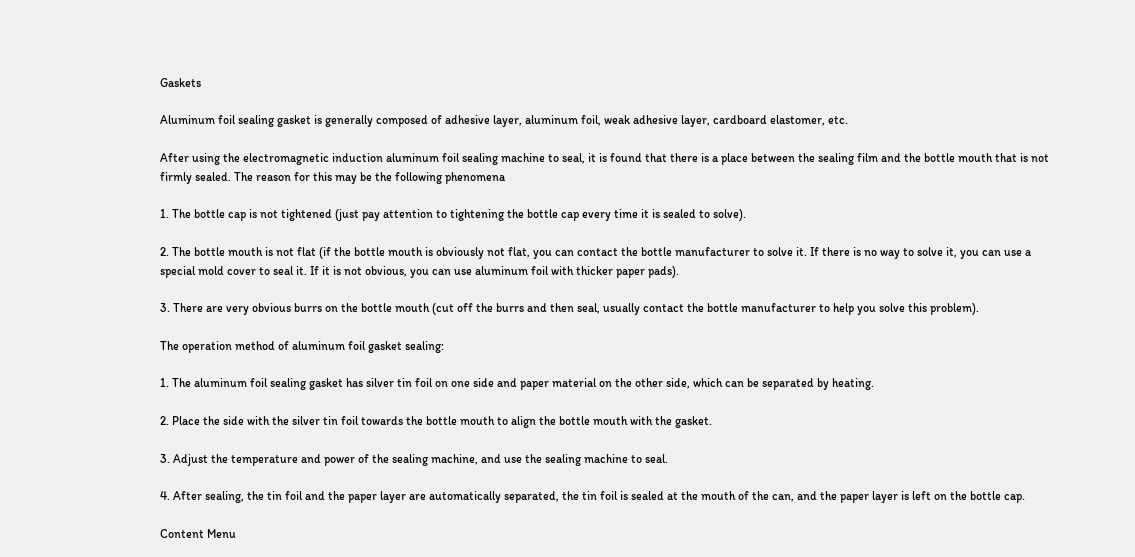Gaskets

Aluminum foil sealing gasket is generally composed of adhesive layer, aluminum foil, weak adhesive layer, cardboard elastomer, etc.

After using the electromagnetic induction aluminum foil sealing machine to seal, it is found that there is a place between the sealing film and the bottle mouth that is not firmly sealed. The reason for this may be the following phenomena

1. The bottle cap is not tightened (just pay attention to tightening the bottle cap every time it is sealed to solve).

2. The bottle mouth is not flat (if the bottle mouth is obviously not flat, you can contact the bottle manufacturer to solve it. If there is no way to solve it, you can use a special mold cover to seal it. If it is not obvious, you can use aluminum foil with thicker paper pads).

3. There are very obvious burrs on the bottle mouth (cut off the burrs and then seal, usually contact the bottle manufacturer to help you solve this problem).

The operation method of aluminum foil gasket sealing:

1. The aluminum foil sealing gasket has silver tin foil on one side and paper material on the other side, which can be separated by heating.

2. Place the side with the silver tin foil towards the bottle mouth to align the bottle mouth with the gasket.

3. Adjust the temperature and power of the sealing machine, and use the sealing machine to seal.

4. After sealing, the tin foil and the paper layer are automatically separated, the tin foil is sealed at the mouth of the can, and the paper layer is left on the bottle cap.

Content Menu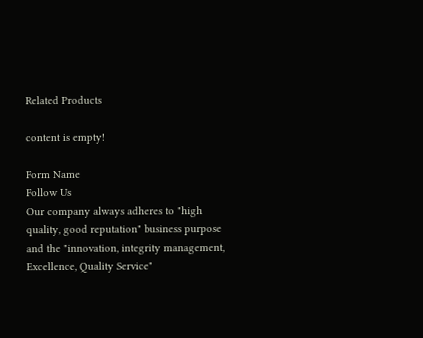Related Products

content is empty!

Form Name
Follow Us
Our company always adheres to "high quality, good reputation" business purpose and the "innovation, integrity management, Excellence, Quality Service"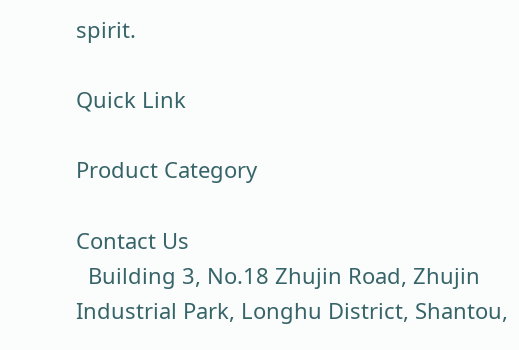spirit.

Quick Link

Product Category

Contact Us
  Building 3, No.18 Zhujin Road, Zhujin Industrial Park, Longhu District, Shantou,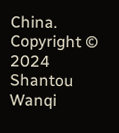China.
Copyright © 2024 Shantou Wanqi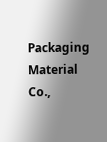Packaging Material Co.,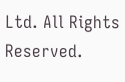Ltd. All Rights Reserved.